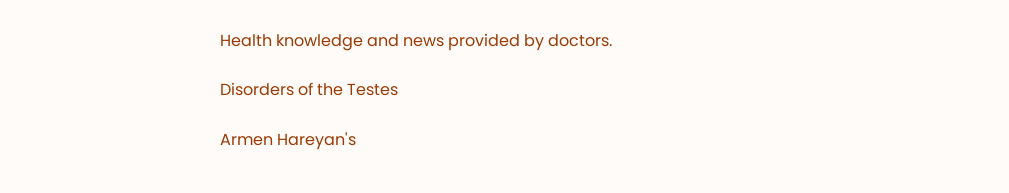Health knowledge and news provided by doctors.

Disorders of the Testes

Armen Hareyan's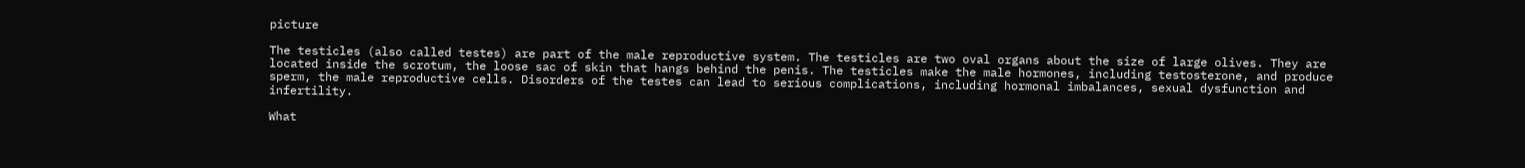picture

The testicles (also called testes) are part of the male reproductive system. The testicles are two oval organs about the size of large olives. They are located inside the scrotum, the loose sac of skin that hangs behind the penis. The testicles make the male hormones, including testosterone, and produce sperm, the male reproductive cells. Disorders of the testes can lead to serious complications, including hormonal imbalances, sexual dysfunction and infertility.

What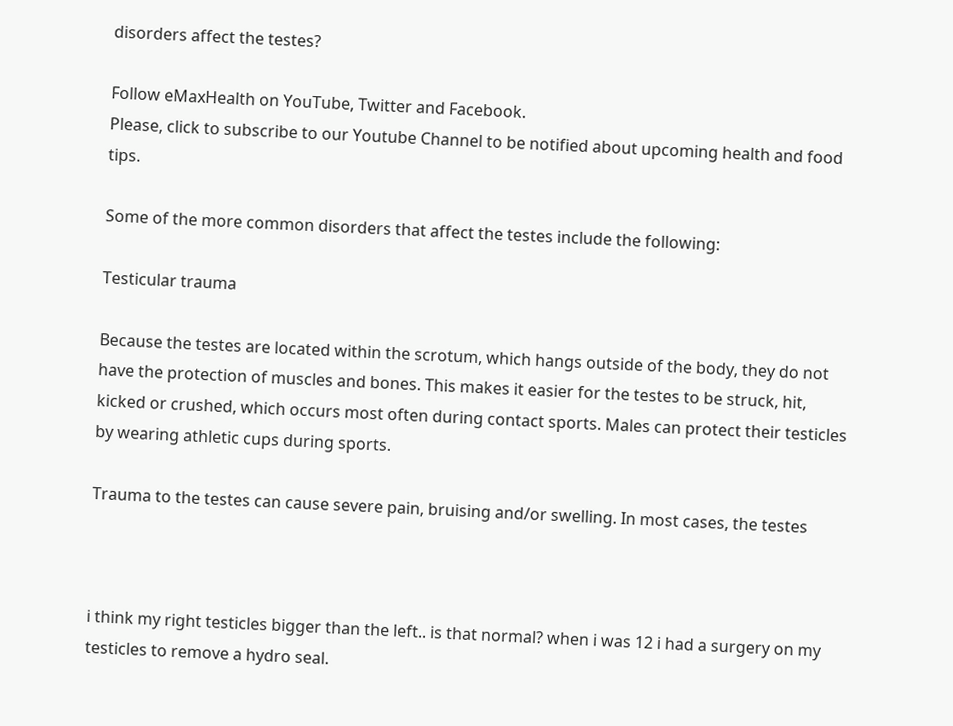disorders affect the testes?

Follow eMaxHealth on YouTube, Twitter and Facebook.
Please, click to subscribe to our Youtube Channel to be notified about upcoming health and food tips.

Some of the more common disorders that affect the testes include the following:

Testicular trauma

Because the testes are located within the scrotum, which hangs outside of the body, they do not have the protection of muscles and bones. This makes it easier for the testes to be struck, hit, kicked or crushed, which occurs most often during contact sports. Males can protect their testicles by wearing athletic cups during sports.

Trauma to the testes can cause severe pain, bruising and/or swelling. In most cases, the testes



i think my right testicles bigger than the left.. is that normal? when i was 12 i had a surgery on my testicles to remove a hydro seal.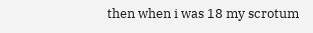then when i was 18 my scrotum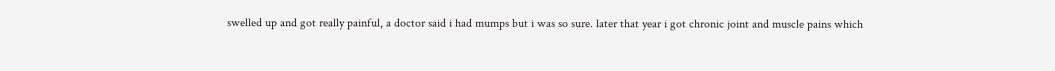swelled up and got really painful, a doctor said i had mumps but i was so sure. later that year i got chronic joint and muscle pains which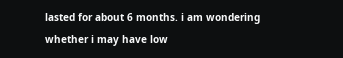lasted for about 6 months. i am wondering whether i may have low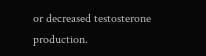or decreased testosterone production.